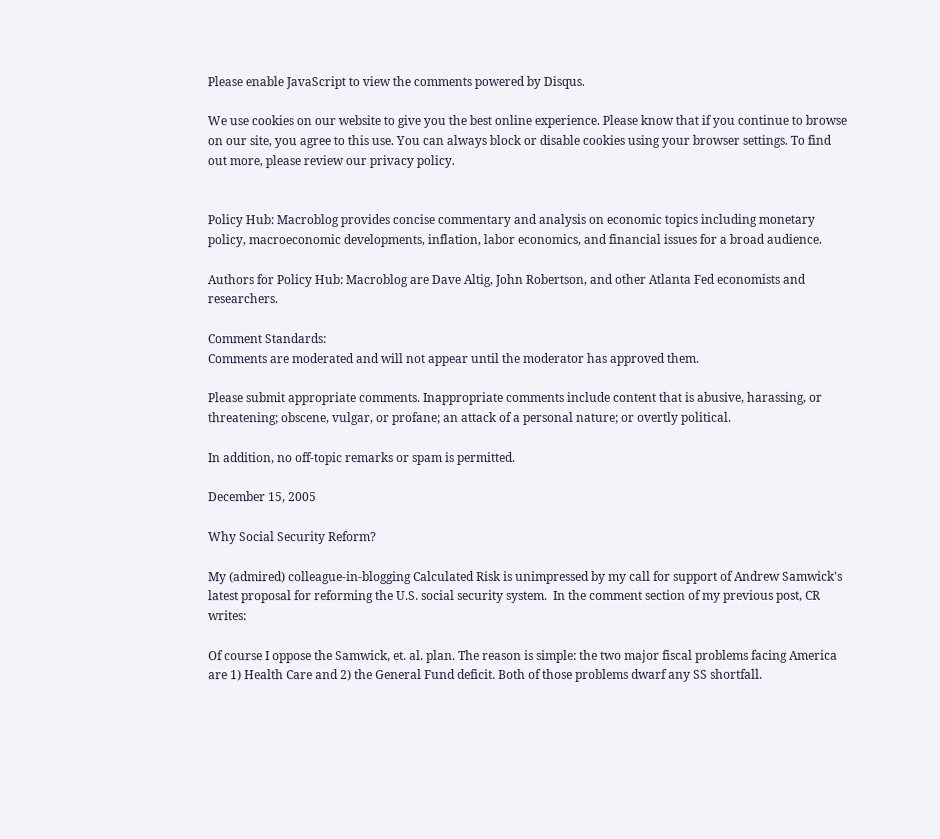Please enable JavaScript to view the comments powered by Disqus.

We use cookies on our website to give you the best online experience. Please know that if you continue to browse on our site, you agree to this use. You can always block or disable cookies using your browser settings. To find out more, please review our privacy policy.


Policy Hub: Macroblog provides concise commentary and analysis on economic topics including monetary policy, macroeconomic developments, inflation, labor economics, and financial issues for a broad audience.

Authors for Policy Hub: Macroblog are Dave Altig, John Robertson, and other Atlanta Fed economists and researchers.

Comment Standards:
Comments are moderated and will not appear until the moderator has approved them.

Please submit appropriate comments. Inappropriate comments include content that is abusive, harassing, or threatening; obscene, vulgar, or profane; an attack of a personal nature; or overtly political.

In addition, no off-topic remarks or spam is permitted.

December 15, 2005

Why Social Security Reform?

My (admired) colleague-in-blogging Calculated Risk is unimpressed by my call for support of Andrew Samwick's latest proposal for reforming the U.S. social security system.  In the comment section of my previous post, CR writes:

Of course I oppose the Samwick, et. al. plan. The reason is simple: the two major fiscal problems facing America are 1) Health Care and 2) the General Fund deficit. Both of those problems dwarf any SS shortfall.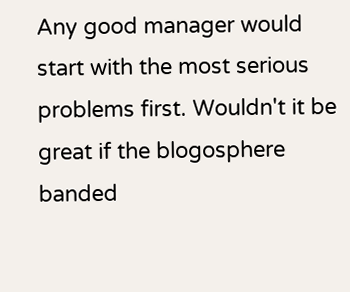Any good manager would start with the most serious problems first. Wouldn't it be great if the blogosphere banded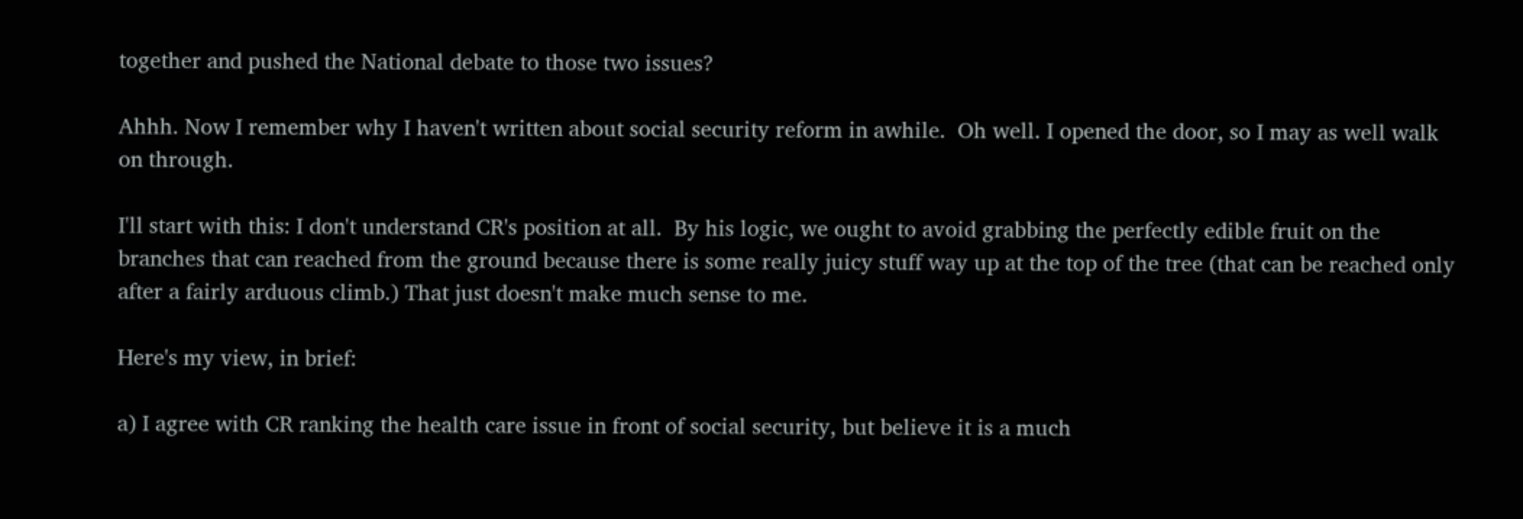together and pushed the National debate to those two issues?

Ahhh. Now I remember why I haven't written about social security reform in awhile.  Oh well. I opened the door, so I may as well walk on through.

I'll start with this: I don't understand CR's position at all.  By his logic, we ought to avoid grabbing the perfectly edible fruit on the branches that can reached from the ground because there is some really juicy stuff way up at the top of the tree (that can be reached only after a fairly arduous climb.) That just doesn't make much sense to me.

Here's my view, in brief:

a) I agree with CR ranking the health care issue in front of social security, but believe it is a much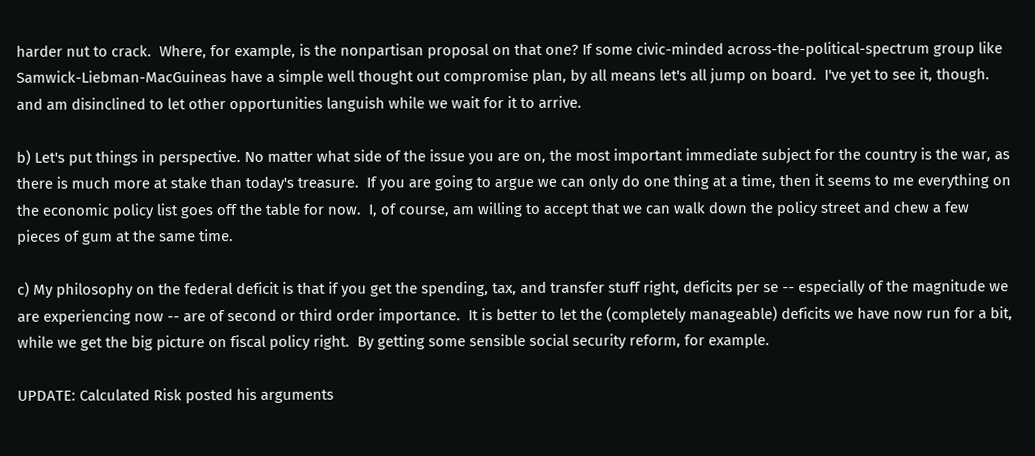harder nut to crack.  Where, for example, is the nonpartisan proposal on that one? If some civic-minded across-the-political-spectrum group like Samwick-Liebman-MacGuineas have a simple well thought out compromise plan, by all means let's all jump on board.  I've yet to see it, though. and am disinclined to let other opportunities languish while we wait for it to arrive.

b) Let's put things in perspective. No matter what side of the issue you are on, the most important immediate subject for the country is the war, as there is much more at stake than today's treasure.  If you are going to argue we can only do one thing at a time, then it seems to me everything on the economic policy list goes off the table for now.  I, of course, am willing to accept that we can walk down the policy street and chew a few pieces of gum at the same time.

c) My philosophy on the federal deficit is that if you get the spending, tax, and transfer stuff right, deficits per se -- especially of the magnitude we are experiencing now -- are of second or third order importance.  It is better to let the (completely manageable) deficits we have now run for a bit, while we get the big picture on fiscal policy right.  By getting some sensible social security reform, for example.

UPDATE: Calculated Risk posted his arguments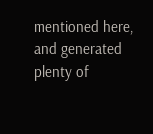mentioned here, and generated plenty of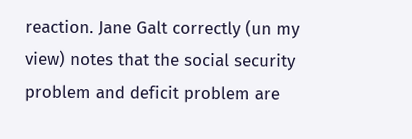reaction. Jane Galt correctly (un my view) notes that the social security problem and deficit problem are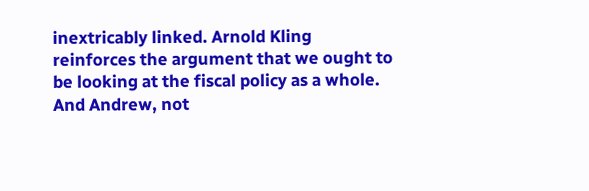inextricably linked. Arnold Kling reinforces the argument that we ought to be looking at the fiscal policy as a whole. And Andrew, not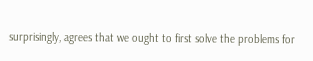surprisingly, agrees that we ought to first solve the problems for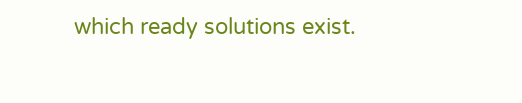which ready solutions exist.